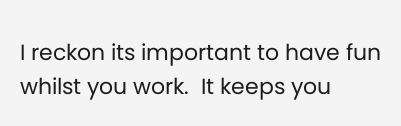I reckon its important to have fun whilst you work.  It keeps you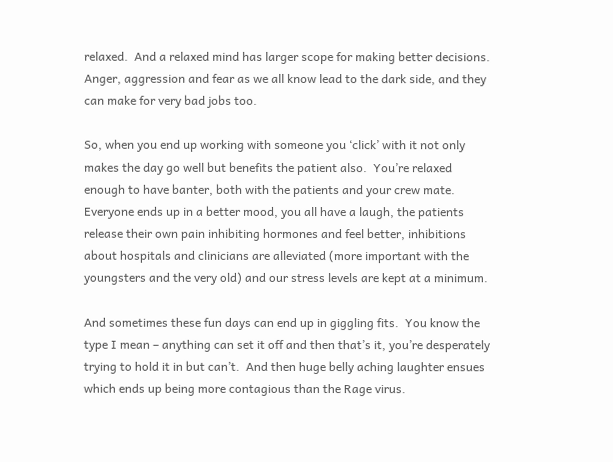relaxed.  And a relaxed mind has larger scope for making better decisions.  Anger, aggression and fear as we all know lead to the dark side, and they can make for very bad jobs too.

So, when you end up working with someone you ‘click’ with it not only makes the day go well but benefits the patient also.  You’re relaxed enough to have banter, both with the patients and your crew mate.  Everyone ends up in a better mood, you all have a laugh, the patients release their own pain inhibiting hormones and feel better, inhibitions about hospitals and clinicians are alleviated (more important with the youngsters and the very old) and our stress levels are kept at a minimum.

And sometimes these fun days can end up in giggling fits.  You know the type I mean – anything can set it off and then that’s it, you’re desperately trying to hold it in but can’t.  And then huge belly aching laughter ensues which ends up being more contagious than the Rage virus.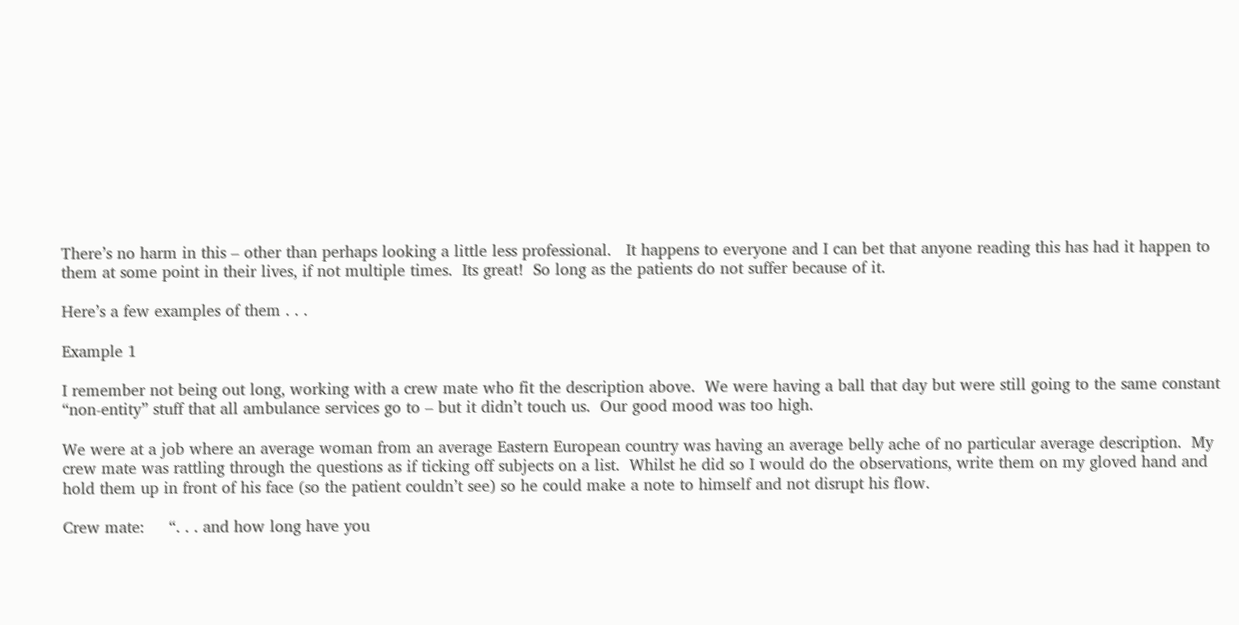There’s no harm in this – other than perhaps looking a little less professional.   It happens to everyone and I can bet that anyone reading this has had it happen to them at some point in their lives, if not multiple times.  Its great!  So long as the patients do not suffer because of it.

Here’s a few examples of them . . .

Example 1

I remember not being out long, working with a crew mate who fit the description above.  We were having a ball that day but were still going to the same constant “non-entity” stuff that all ambulance services go to – but it didn’t touch us.  Our good mood was too high.

We were at a job where an average woman from an average Eastern European country was having an average belly ache of no particular average description.  My crew mate was rattling through the questions as if ticking off subjects on a list.  Whilst he did so I would do the observations, write them on my gloved hand and hold them up in front of his face (so the patient couldn’t see) so he could make a note to himself and not disrupt his flow.

Crew mate:     “. . . and how long have you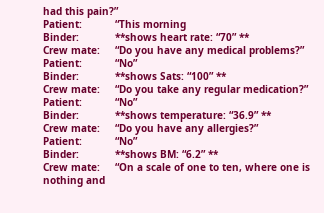had this pain?”
Patient:           “This morning
Binder:            **shows heart rate: “70” **
Crew mate:     “Do you have any medical problems?”
Patient:           “No”
Binder:            **shows Sats: “100” **
Crew mate:     “Do you take any regular medication?”
Patient:           “No”
Binder:            **shows temperature: “36.9” **
Crew mate:     “Do you have any allergies?”
Patient:           “No”
Binder:            **shows BM: “6.2” **
Crew mate:     “On a scale of one to ten, where one is nothing and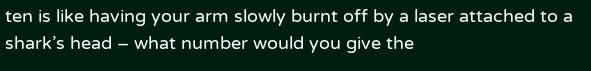ten is like having your arm slowly burnt off by a laser attached to a shark’s head – what number would you give the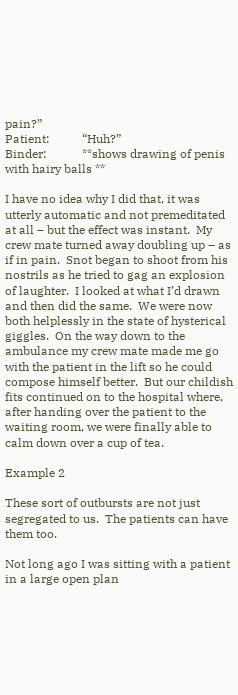pain?”
Patient:           “Huh?”
Binder:            **shows drawing of penis with hairy balls **

I have no idea why I did that, it was utterly automatic and not premeditated at all – but the effect was instant.  My crew mate turned away doubling up – as if in pain.  Snot began to shoot from his nostrils as he tried to gag an explosion of laughter.  I looked at what I’d drawn and then did the same.  We were now both helplessly in the state of hysterical giggles.  On the way down to the ambulance my crew mate made me go with the patient in the lift so he could compose himself better.  But our childish fits continued on to the hospital where, after handing over the patient to the waiting room, we were finally able to calm down over a cup of tea.

Example 2

These sort of outbursts are not just segregated to us.  The patients can have them too.

Not long ago I was sitting with a patient in a large open plan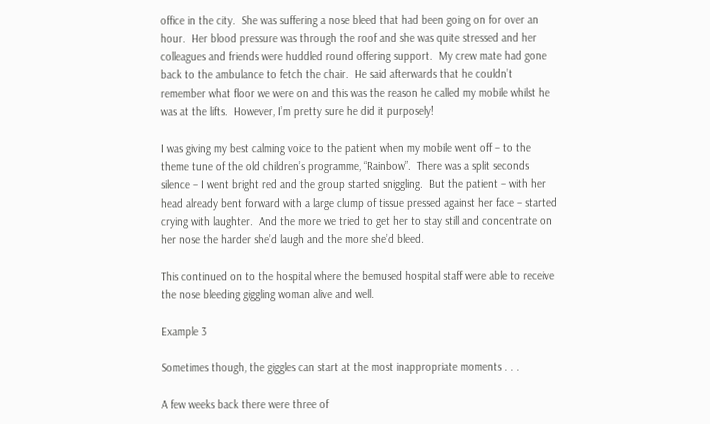office in the city.  She was suffering a nose bleed that had been going on for over an hour.  Her blood pressure was through the roof and she was quite stressed and her colleagues and friends were huddled round offering support.  My crew mate had gone back to the ambulance to fetch the chair.  He said afterwards that he couldn’t remember what floor we were on and this was the reason he called my mobile whilst he was at the lifts.  However, I’m pretty sure he did it purposely!

I was giving my best calming voice to the patient when my mobile went off – to the theme tune of the old children’s programme, “Rainbow”.  There was a split seconds silence – I went bright red and the group started sniggling.  But the patient – with her head already bent forward with a large clump of tissue pressed against her face – started crying with laughter.  And the more we tried to get her to stay still and concentrate on her nose the harder she’d laugh and the more she’d bleed.

This continued on to the hospital where the bemused hospital staff were able to receive the nose bleeding giggling woman alive and well.

Example 3

Sometimes though, the giggles can start at the most inappropriate moments . . .

A few weeks back there were three of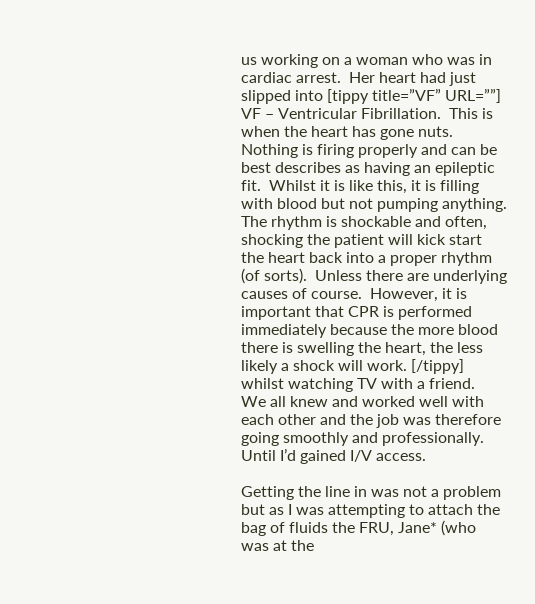us working on a woman who was in cardiac arrest.  Her heart had just slipped into [tippy title=”VF” URL=””] VF – Ventricular Fibrillation.  This is when the heart has gone nuts.  Nothing is firing properly and can be best describes as having an epileptic fit.  Whilst it is like this, it is filling with blood but not pumping anything.  The rhythm is shockable and often, shocking the patient will kick start the heart back into a proper rhythm (of sorts).  Unless there are underlying causes of course.  However, it is important that CPR is performed immediately because the more blood there is swelling the heart, the less likely a shock will work. [/tippy] whilst watching TV with a friend.  We all knew and worked well with each other and the job was therefore going smoothly and professionally.  Until I’d gained I/V access.

Getting the line in was not a problem but as I was attempting to attach the bag of fluids the FRU, Jane* (who was at the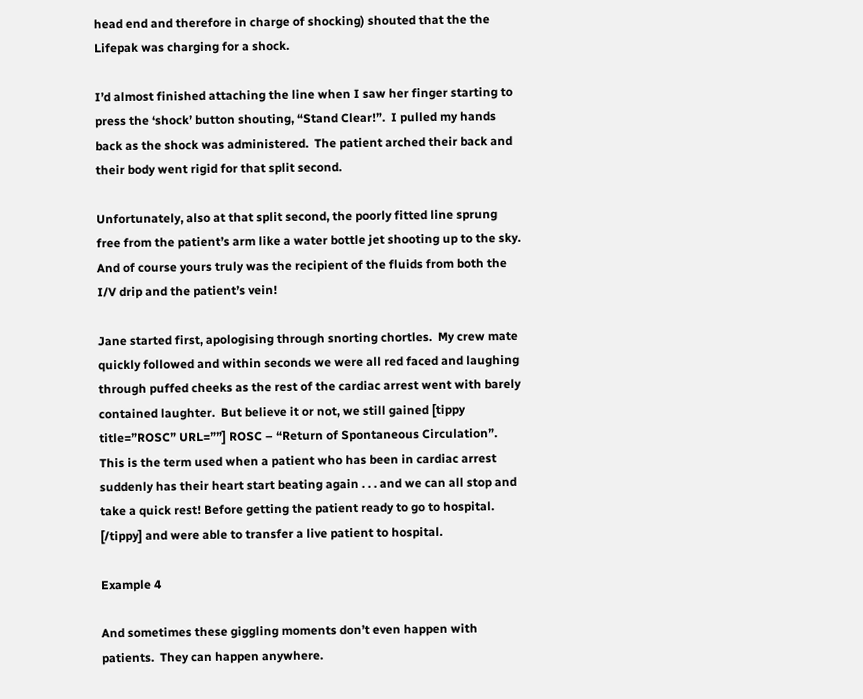head end and therefore in charge of shocking) shouted that the the Lifepak was charging for a shock.

I’d almost finished attaching the line when I saw her finger starting to press the ‘shock’ button shouting, “Stand Clear!”.  I pulled my hands back as the shock was administered.  The patient arched their back and their body went rigid for that split second.

Unfortunately, also at that split second, the poorly fitted line sprung free from the patient’s arm like a water bottle jet shooting up to the sky.  And of course yours truly was the recipient of the fluids from both the I/V drip and the patient’s vein!

Jane started first, apologising through snorting chortles.  My crew mate quickly followed and within seconds we were all red faced and laughing through puffed cheeks as the rest of the cardiac arrest went with barely contained laughter.  But believe it or not, we still gained [tippy title=”ROSC” URL=””] ROSC – “Return of Spontaneous Circulation”.  This is the term used when a patient who has been in cardiac arrest suddenly has their heart start beating again . . . and we can all stop and take a quick rest! Before getting the patient ready to go to hospital. [/tippy] and were able to transfer a live patient to hospital.

Example 4

And sometimes these giggling moments don’t even happen with patients.  They can happen anywhere.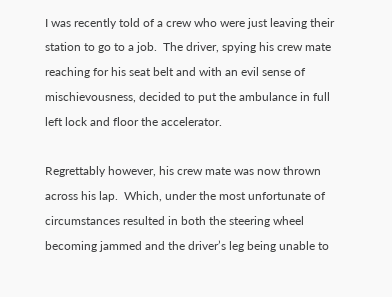I was recently told of a crew who were just leaving their station to go to a job.  The driver, spying his crew mate reaching for his seat belt and with an evil sense of mischievousness, decided to put the ambulance in full left lock and floor the accelerator.

Regrettably however, his crew mate was now thrown across his lap.  Which, under the most unfortunate of circumstances resulted in both the steering wheel becoming jammed and the driver’s leg being unable to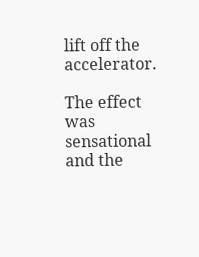lift off the accelerator.

The effect was sensational and the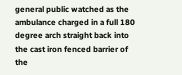general public watched as the ambulance charged in a full 180 degree arch straight back into the cast iron fenced barrier of the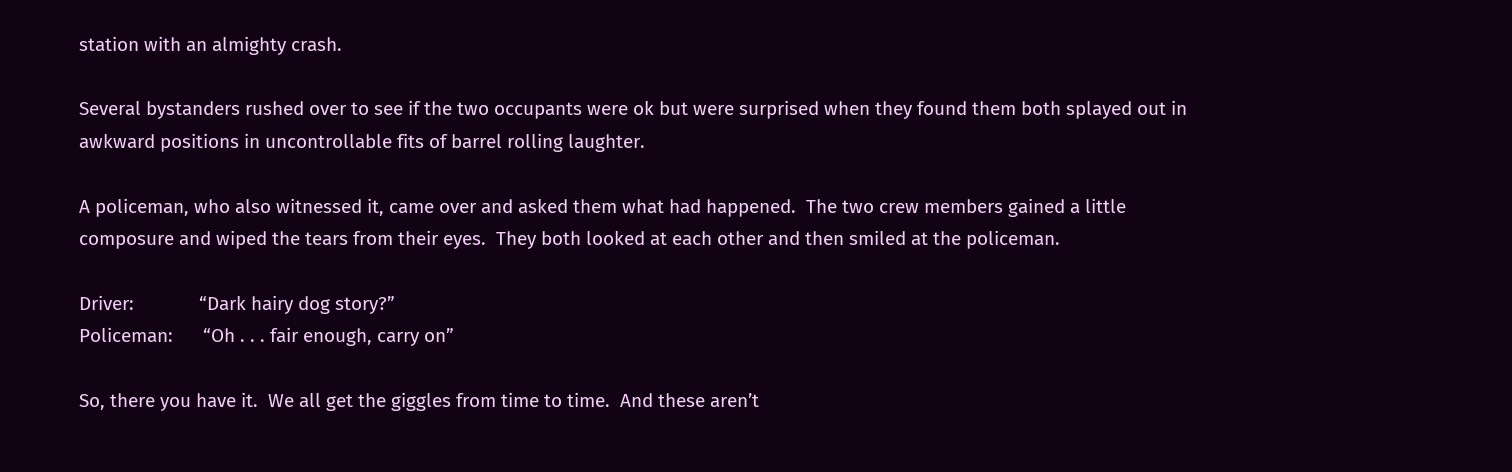station with an almighty crash.

Several bystanders rushed over to see if the two occupants were ok but were surprised when they found them both splayed out in awkward positions in uncontrollable fits of barrel rolling laughter.

A policeman, who also witnessed it, came over and asked them what had happened.  The two crew members gained a little composure and wiped the tears from their eyes.  They both looked at each other and then smiled at the policeman.

Driver:             “Dark hairy dog story?”
Policeman:      “Oh . . . fair enough, carry on”

So, there you have it.  We all get the giggles from time to time.  And these aren’t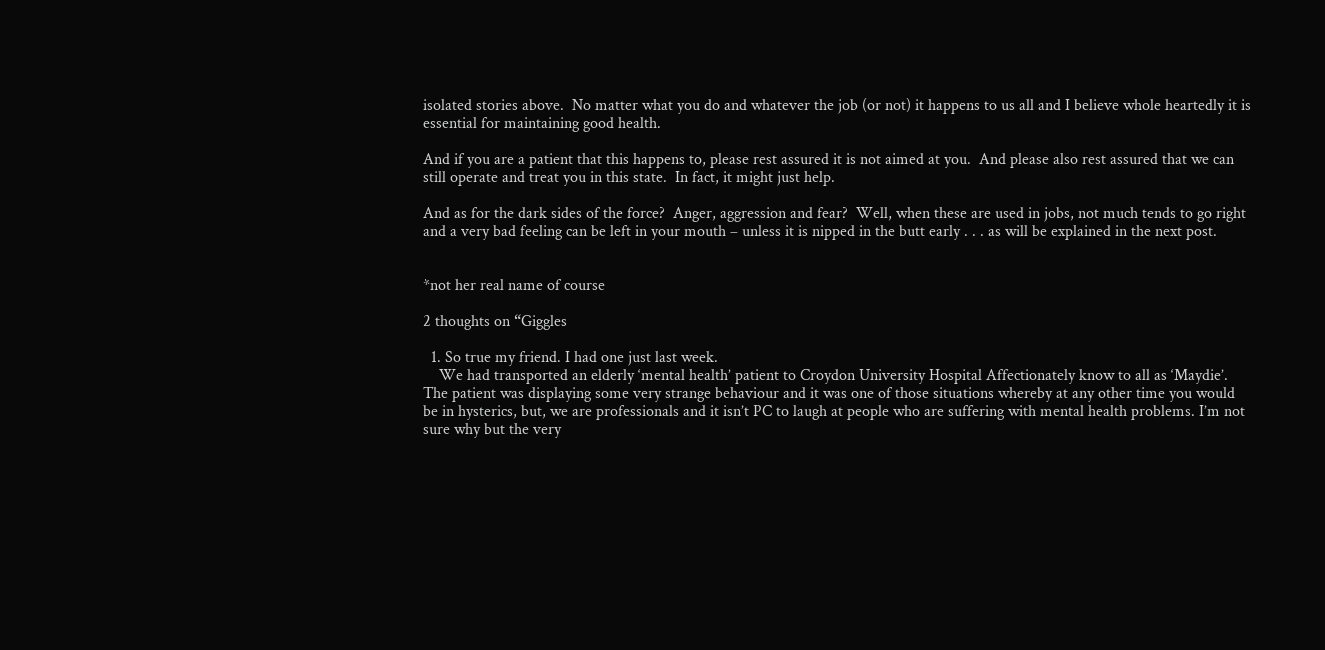isolated stories above.  No matter what you do and whatever the job (or not) it happens to us all and I believe whole heartedly it is essential for maintaining good health.

And if you are a patient that this happens to, please rest assured it is not aimed at you.  And please also rest assured that we can still operate and treat you in this state.  In fact, it might just help.

And as for the dark sides of the force?  Anger, aggression and fear?  Well, when these are used in jobs, not much tends to go right and a very bad feeling can be left in your mouth – unless it is nipped in the butt early . . . as will be explained in the next post.


*not her real name of course

2 thoughts on “Giggles

  1. So true my friend. I had one just last week.
    We had transported an elderly ‘mental health’ patient to Croydon University Hospital Affectionately know to all as ‘Maydie’. The patient was displaying some very strange behaviour and it was one of those situations whereby at any other time you would be in hysterics, but, we are professionals and it isn’t PC to laugh at people who are suffering with mental health problems. I’m not sure why but the very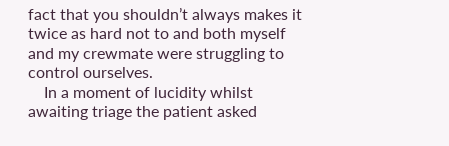fact that you shouldn’t always makes it twice as hard not to and both myself and my crewmate were struggling to control ourselves.
    In a moment of lucidity whilst awaiting triage the patient asked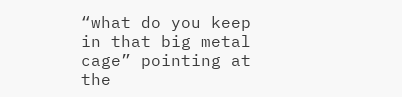“what do you keep in that big metal cage” pointing at the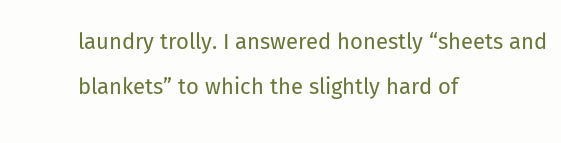laundry trolly. I answered honestly “sheets and blankets” to which the slightly hard of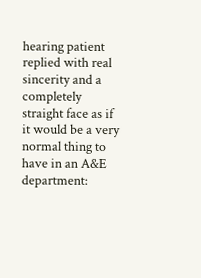hearing patient replied with real sincerity and a completely straight face as if it would be a very normal thing to have in an A&E department: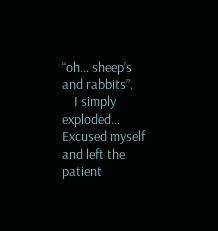“oh… sheep’s and rabbits”.
    I simply exploded… Excused myself and left the patient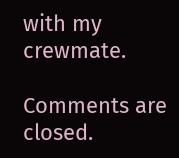with my crewmate.

Comments are closed.